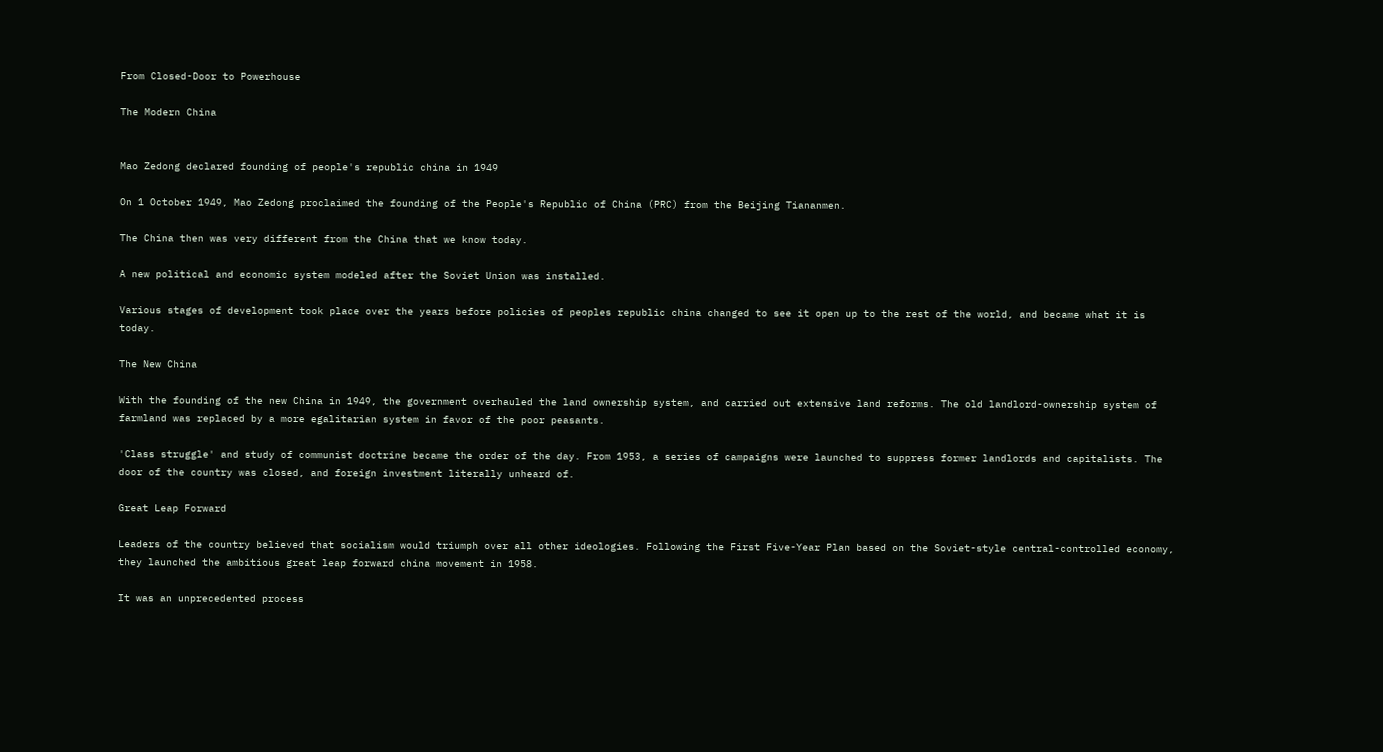From Closed-Door to Powerhouse

The Modern China


Mao Zedong declared founding of people's republic china in 1949

On 1 October 1949, Mao Zedong proclaimed the founding of the People's Republic of China (PRC) from the Beijing Tiananmen.

The China then was very different from the China that we know today.

A new political and economic system modeled after the Soviet Union was installed.

Various stages of development took place over the years before policies of peoples republic china changed to see it open up to the rest of the world, and became what it is today.

The New China

With the founding of the new China in 1949, the government overhauled the land ownership system, and carried out extensive land reforms. The old landlord-ownership system of farmland was replaced by a more egalitarian system in favor of the poor peasants.

'Class struggle' and study of communist doctrine became the order of the day. From 1953, a series of campaigns were launched to suppress former landlords and capitalists. The door of the country was closed, and foreign investment literally unheard of.

Great Leap Forward

Leaders of the country believed that socialism would triumph over all other ideologies. Following the First Five-Year Plan based on the Soviet-style central-controlled economy, they launched the ambitious great leap forward china movement in 1958.

It was an unprecedented process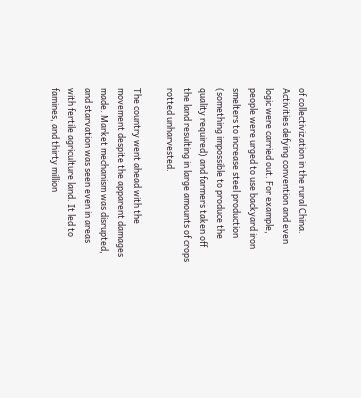of collectivization in the rural China. Activities defying convention and even logic were carried out. For example, people were urged to use backyard iron smelters to increase steel production (something impossible to produce the quality required) and farmers taken off the land resulting in large amounts of crops rotted unharvested.

The country went ahead with the movement despite the apparent damages made. Market mechanism was disrupted, and starvation was seen even in areas with fertile agriculture land. It led to famines, and thirty million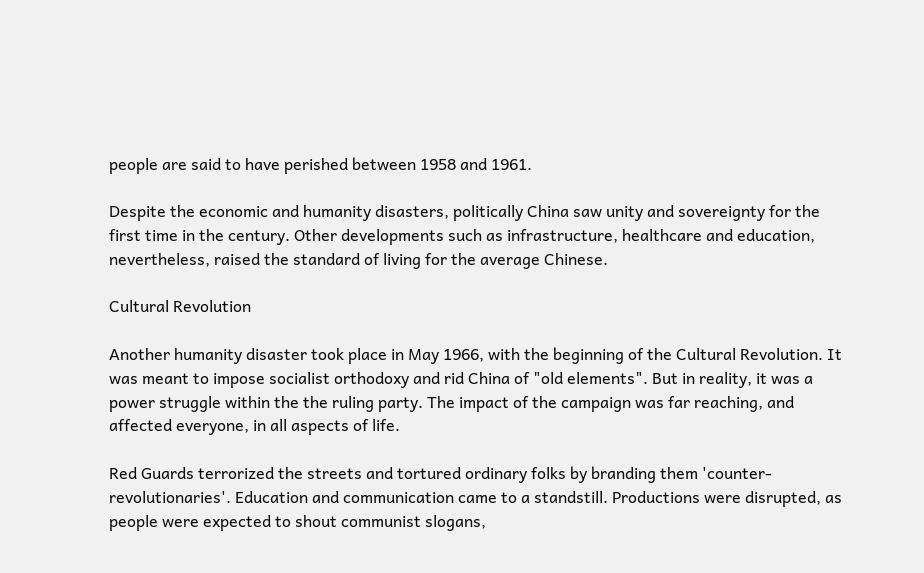people are said to have perished between 1958 and 1961.

Despite the economic and humanity disasters, politically China saw unity and sovereignty for the first time in the century. Other developments such as infrastructure, healthcare and education, nevertheless, raised the standard of living for the average Chinese.

Cultural Revolution

Another humanity disaster took place in May 1966, with the beginning of the Cultural Revolution. It was meant to impose socialist orthodoxy and rid China of "old elements". But in reality, it was a power struggle within the the ruling party. The impact of the campaign was far reaching, and affected everyone, in all aspects of life.

Red Guards terrorized the streets and tortured ordinary folks by branding them 'counter-revolutionaries'. Education and communication came to a standstill. Productions were disrupted, as people were expected to shout communist slogans,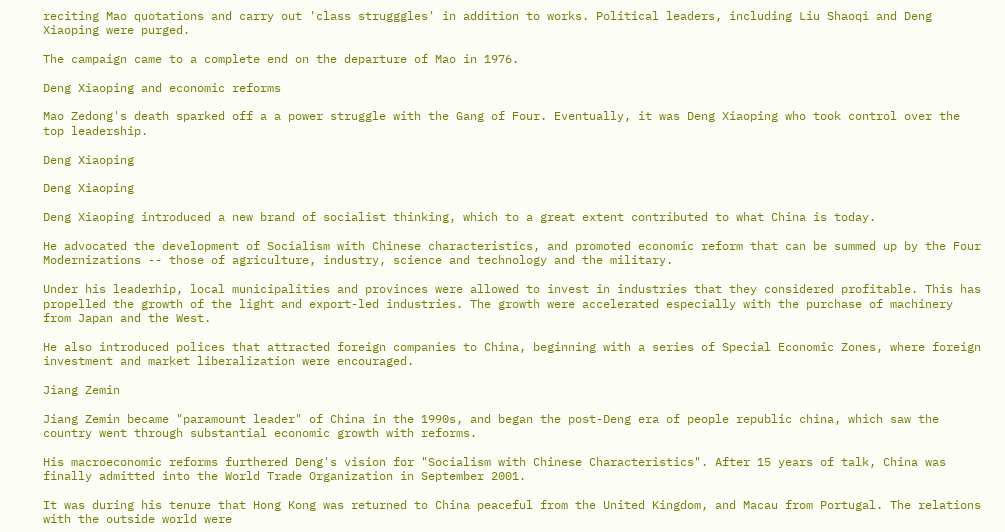reciting Mao quotations and carry out 'class strugggles' in addition to works. Political leaders, including Liu Shaoqi and Deng Xiaoping were purged.

The campaign came to a complete end on the departure of Mao in 1976.

Deng Xiaoping and economic reforms

Mao Zedong's death sparked off a a power struggle with the Gang of Four. Eventually, it was Deng Xiaoping who took control over the top leadership.

Deng Xiaoping

Deng Xiaoping

Deng Xiaoping introduced a new brand of socialist thinking, which to a great extent contributed to what China is today.

He advocated the development of Socialism with Chinese characteristics, and promoted economic reform that can be summed up by the Four Modernizations -- those of agriculture, industry, science and technology and the military.

Under his leaderhip, local municipalities and provinces were allowed to invest in industries that they considered profitable. This has propelled the growth of the light and export-led industries. The growth were accelerated especially with the purchase of machinery from Japan and the West.

He also introduced polices that attracted foreign companies to China, beginning with a series of Special Economic Zones, where foreign investment and market liberalization were encouraged.

Jiang Zemin

Jiang Zemin became "paramount leader" of China in the 1990s, and began the post-Deng era of people republic china, which saw the country went through substantial economic growth with reforms.

His macroeconomic reforms furthered Deng's vision for "Socialism with Chinese Characteristics". After 15 years of talk, China was finally admitted into the World Trade Organization in September 2001.

It was during his tenure that Hong Kong was returned to China peaceful from the United Kingdom, and Macau from Portugal. The relations with the outside world were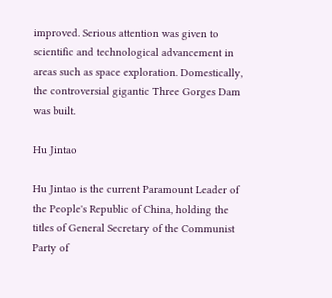improved. Serious attention was given to scientific and technological advancement in areas such as space exploration. Domestically, the controversial gigantic Three Gorges Dam was built.

Hu Jintao

Hu Jintao is the current Paramount Leader of the People's Republic of China, holding the titles of General Secretary of the Communist Party of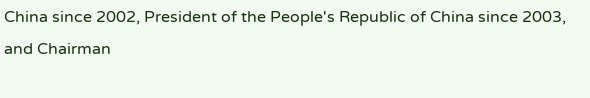China since 2002, President of the People's Republic of China since 2003, and Chairman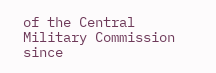of the Central Military Commission since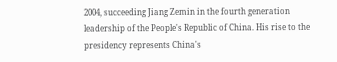2004, succeeding Jiang Zemin in the fourth generation leadership of the People's Republic of China. His rise to the presidency represents China's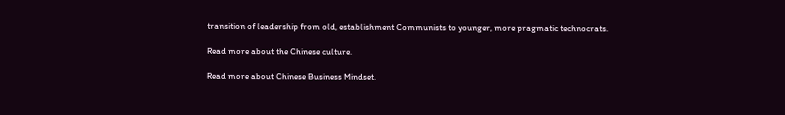transition of leadership from old, establishment Communists to younger, more pragmatic technocrats.

Read more about the Chinese culture.

Read more about Chinese Business Mindset.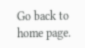Go back to home page.